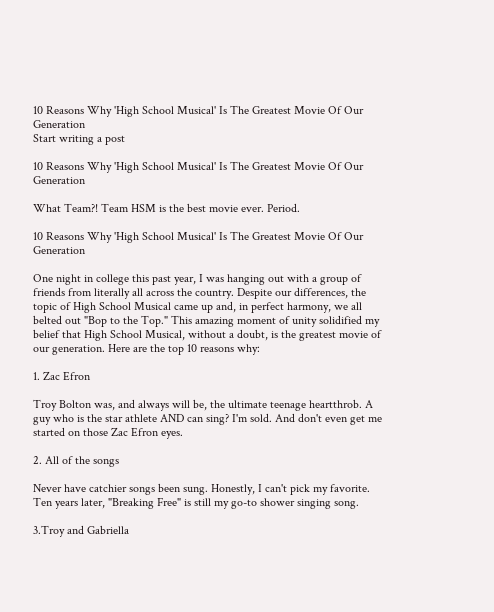10 Reasons Why 'High School Musical' Is The Greatest Movie Of Our Generation
Start writing a post

10 Reasons Why 'High School Musical' Is The Greatest Movie Of Our Generation

What Team?! Team HSM is the best movie ever. Period.

10 Reasons Why 'High School Musical' Is The Greatest Movie Of Our Generation

One night in college this past year, I was hanging out with a group of friends from literally all across the country. Despite our differences, the topic of High School Musical came up and, in perfect harmony, we all belted out "Bop to the Top." This amazing moment of unity solidified my belief that High School Musical, without a doubt, is the greatest movie of our generation. Here are the top 10 reasons why:

1. Zac Efron

Troy Bolton was, and always will be, the ultimate teenage heartthrob. A guy who is the star athlete AND can sing? I'm sold. And don't even get me started on those Zac Efron eyes.

2. All of the songs

Never have catchier songs been sung. Honestly, I can't pick my favorite. Ten years later, "Breaking Free" is still my go-to shower singing song.

3.Troy and Gabriella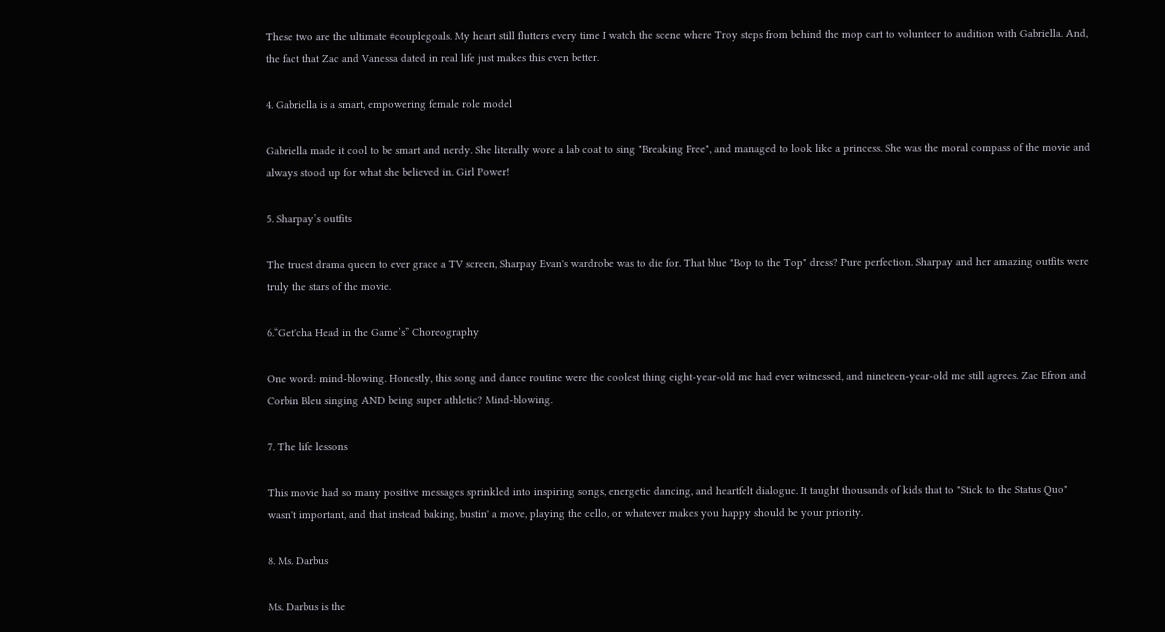These two are the ultimate #couplegoals. My heart still flutters every time I watch the scene where Troy steps from behind the mop cart to volunteer to audition with Gabriella. And, the fact that Zac and Vanessa dated in real life just makes this even better.

4. Gabriella is a smart, empowering female role model

Gabriella made it cool to be smart and nerdy. She literally wore a lab coat to sing "Breaking Free", and managed to look like a princess. She was the moral compass of the movie and always stood up for what she believed in. Girl Power!

5. Sharpay’s outfits

The truest drama queen to ever grace a TV screen, Sharpay Evan's wardrobe was to die for. That blue "Bop to the Top" dress? Pure perfection. Sharpay and her amazing outfits were truly the stars of the movie.

6.“Get'cha Head in the Game’s” Choreography

One word: mind-blowing. Honestly, this song and dance routine were the coolest thing eight-year-old me had ever witnessed, and nineteen-year-old me still agrees. Zac Efron and Corbin Bleu singing AND being super athletic? Mind-blowing.

7. The life lessons

This movie had so many positive messages sprinkled into inspiring songs, energetic dancing, and heartfelt dialogue. It taught thousands of kids that to "Stick to the Status Quo" wasn't important, and that instead baking, bustin' a move, playing the cello, or whatever makes you happy should be your priority.

8. Ms. Darbus

Ms. Darbus is the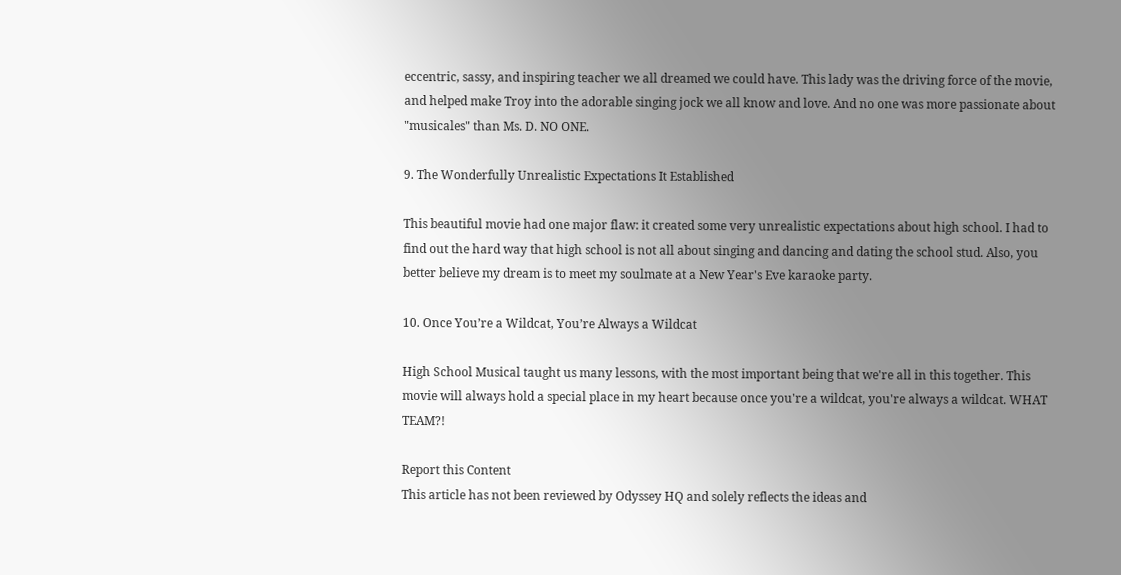eccentric, sassy, and inspiring teacher we all dreamed we could have. This lady was the driving force of the movie, and helped make Troy into the adorable singing jock we all know and love. And no one was more passionate about "musicales" than Ms. D. NO ONE.

9. The Wonderfully Unrealistic Expectations It Established

This beautiful movie had one major flaw: it created some very unrealistic expectations about high school. I had to find out the hard way that high school is not all about singing and dancing and dating the school stud. Also, you better believe my dream is to meet my soulmate at a New Year's Eve karaoke party.

10. Once You’re a Wildcat, You’re Always a Wildcat

High School Musical taught us many lessons, with the most important being that we're all in this together. This movie will always hold a special place in my heart because once you're a wildcat, you're always a wildcat. WHAT TEAM?!

Report this Content
This article has not been reviewed by Odyssey HQ and solely reflects the ideas and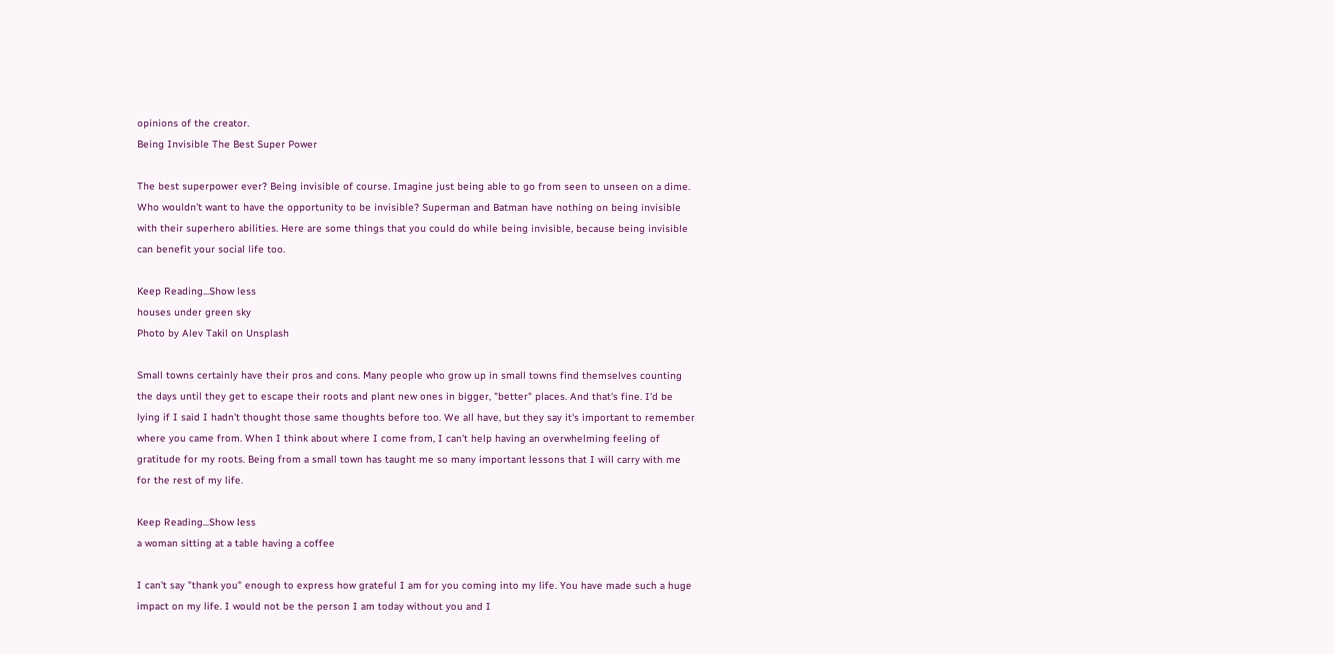opinions of the creator.
Being Invisible The Best Super Power

The best superpower ever? Being invisible of course. Imagine just being able to go from seen to unseen on a dime. Who wouldn't want to have the opportunity to be invisible? Superman and Batman have nothing on being invisible with their superhero abilities. Here are some things that you could do while being invisible, because being invisible can benefit your social life too.

Keep Reading...Show less
houses under green sky
Photo by Alev Takil on Unsplash

Small towns certainly have their pros and cons. Many people who grow up in small towns find themselves counting the days until they get to escape their roots and plant new ones in bigger, "better" places. And that's fine. I'd be lying if I said I hadn't thought those same thoughts before too. We all have, but they say it's important to remember where you came from. When I think about where I come from, I can't help having an overwhelming feeling of gratitude for my roots. Being from a small town has taught me so many important lessons that I will carry with me for the rest of my life.

Keep Reading...Show less
a woman sitting at a table having a coffee

I can't say "thank you" enough to express how grateful I am for you coming into my life. You have made such a huge impact on my life. I would not be the person I am today without you and I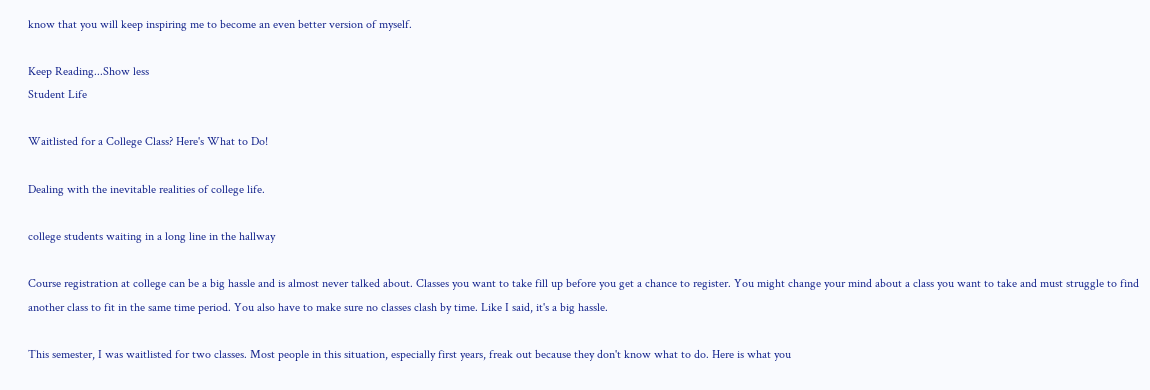know that you will keep inspiring me to become an even better version of myself.

Keep Reading...Show less
Student Life

Waitlisted for a College Class? Here's What to Do!

Dealing with the inevitable realities of college life.

college students waiting in a long line in the hallway

Course registration at college can be a big hassle and is almost never talked about. Classes you want to take fill up before you get a chance to register. You might change your mind about a class you want to take and must struggle to find another class to fit in the same time period. You also have to make sure no classes clash by time. Like I said, it's a big hassle.

This semester, I was waitlisted for two classes. Most people in this situation, especially first years, freak out because they don't know what to do. Here is what you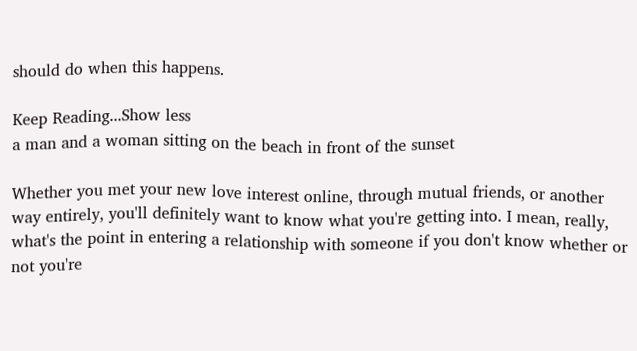should do when this happens.

Keep Reading...Show less
a man and a woman sitting on the beach in front of the sunset

Whether you met your new love interest online, through mutual friends, or another way entirely, you'll definitely want to know what you're getting into. I mean, really, what's the point in entering a relationship with someone if you don't know whether or not you're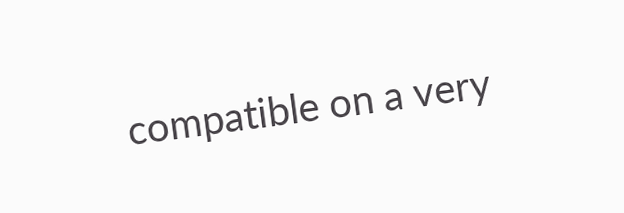compatible on a very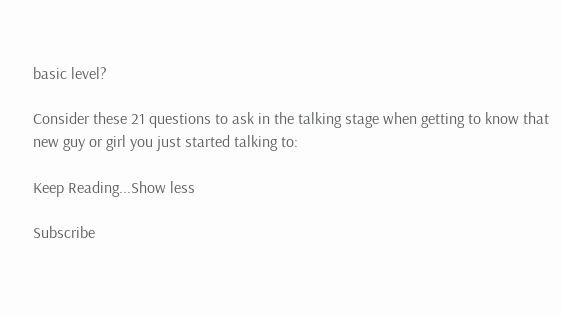basic level?

Consider these 21 questions to ask in the talking stage when getting to know that new guy or girl you just started talking to:

Keep Reading...Show less

Subscribe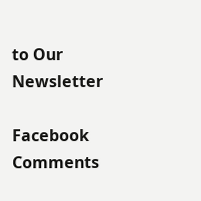to Our Newsletter

Facebook Comments